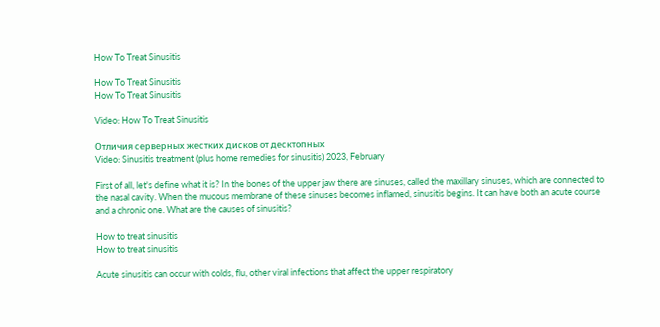How To Treat Sinusitis

How To Treat Sinusitis
How To Treat Sinusitis

Video: How To Treat Sinusitis

Отличия серверных жестких дисков от десктопных
Video: Sinusitis treatment (plus home remedies for sinusitis) 2023, February

First of all, let's define what it is? In the bones of the upper jaw there are sinuses, called the maxillary sinuses, which are connected to the nasal cavity. When the mucous membrane of these sinuses becomes inflamed, sinusitis begins. It can have both an acute course and a chronic one. What are the causes of sinusitis?

How to treat sinusitis
How to treat sinusitis

Acute sinusitis can occur with colds, flu, other viral infections that affect the upper respiratory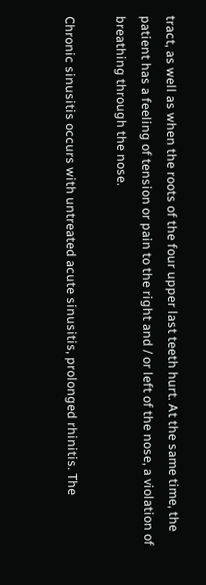tract, as well as when the roots of the four upper last teeth hurt. At the same time, the patient has a feeling of tension or pain to the right and / or left of the nose, a violation of breathing through the nose.

Chronic sinusitis occurs with untreated acute sinusitis, prolonged rhinitis. The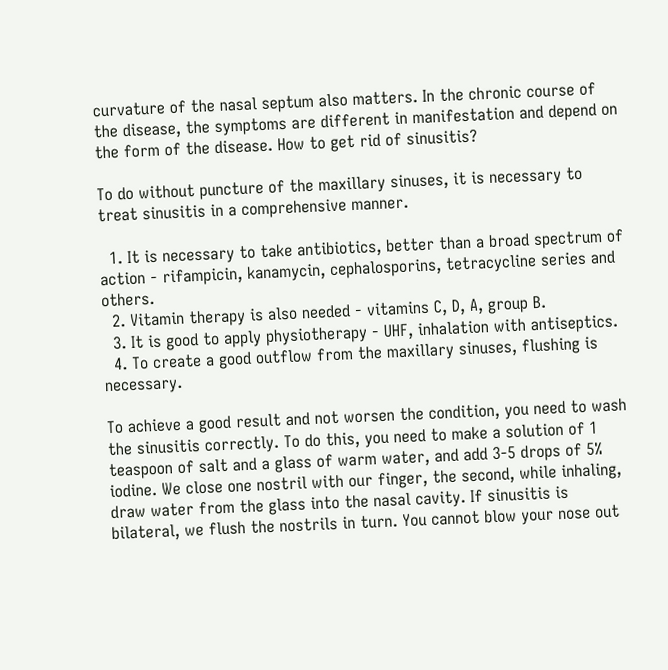curvature of the nasal septum also matters. In the chronic course of the disease, the symptoms are different in manifestation and depend on the form of the disease. How to get rid of sinusitis?

To do without puncture of the maxillary sinuses, it is necessary to treat sinusitis in a comprehensive manner.

  1. It is necessary to take antibiotics, better than a broad spectrum of action - rifampicin, kanamycin, cephalosporins, tetracycline series and others.
  2. Vitamin therapy is also needed - vitamins C, D, A, group B.
  3. It is good to apply physiotherapy - UHF, inhalation with antiseptics.
  4. To create a good outflow from the maxillary sinuses, flushing is necessary.

To achieve a good result and not worsen the condition, you need to wash the sinusitis correctly. To do this, you need to make a solution of 1 teaspoon of salt and a glass of warm water, and add 3-5 drops of 5% iodine. We close one nostril with our finger, the second, while inhaling, draw water from the glass into the nasal cavity. If sinusitis is bilateral, we flush the nostrils in turn. You cannot blow your nose out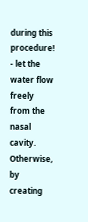during this procedure! - let the water flow freely from the nasal cavity. Otherwise, by creating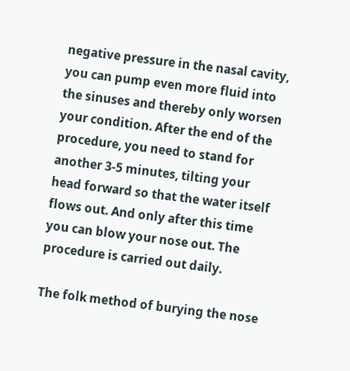negative pressure in the nasal cavity, you can pump even more fluid into the sinuses and thereby only worsen your condition. After the end of the procedure, you need to stand for another 3-5 minutes, tilting your head forward so that the water itself flows out. And only after this time you can blow your nose out. The procedure is carried out daily.

The folk method of burying the nose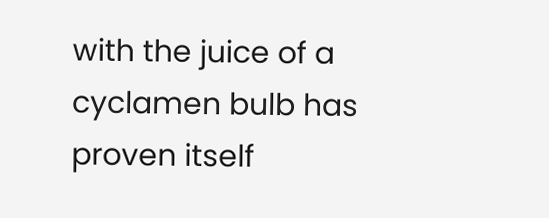with the juice of a cyclamen bulb has proven itself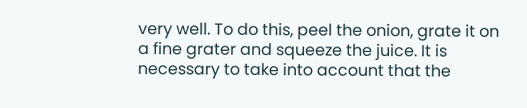very well. To do this, peel the onion, grate it on a fine grater and squeeze the juice. It is necessary to take into account that the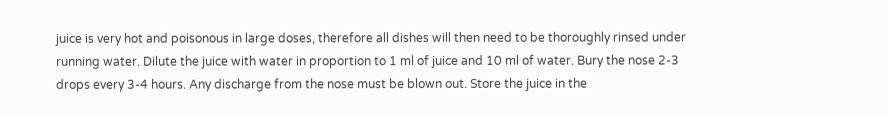juice is very hot and poisonous in large doses, therefore all dishes will then need to be thoroughly rinsed under running water. Dilute the juice with water in proportion to 1 ml of juice and 10 ml of water. Bury the nose 2-3 drops every 3-4 hours. Any discharge from the nose must be blown out. Store the juice in the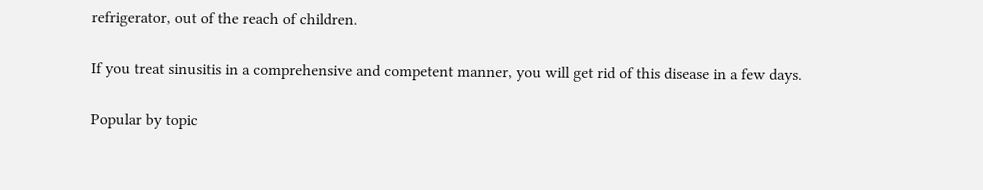refrigerator, out of the reach of children.

If you treat sinusitis in a comprehensive and competent manner, you will get rid of this disease in a few days.

Popular by topic